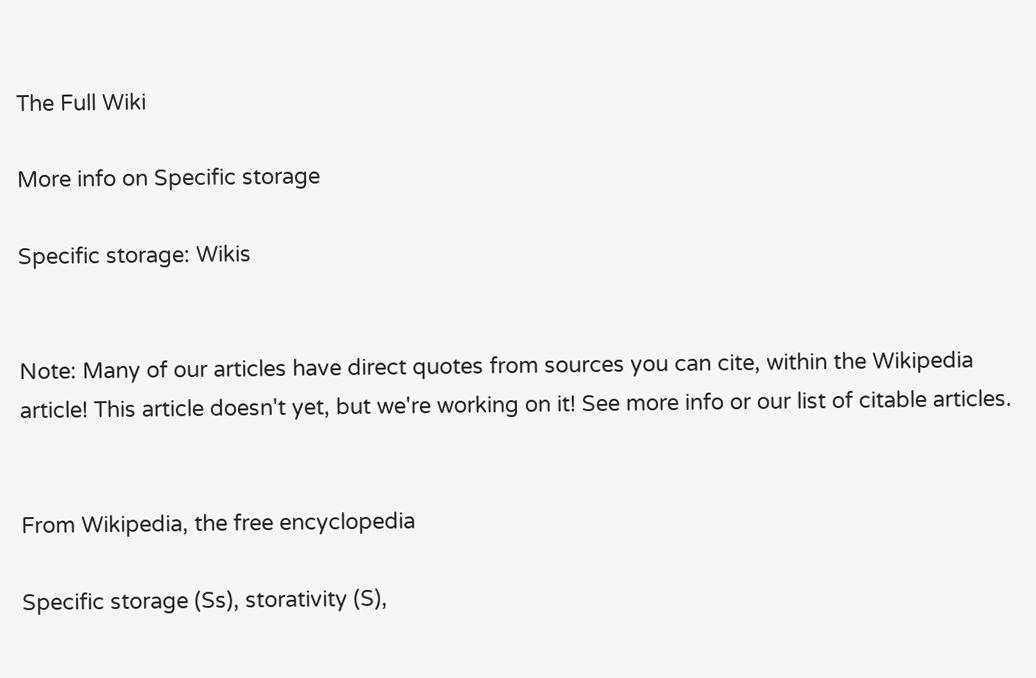The Full Wiki

More info on Specific storage

Specific storage: Wikis


Note: Many of our articles have direct quotes from sources you can cite, within the Wikipedia article! This article doesn't yet, but we're working on it! See more info or our list of citable articles.


From Wikipedia, the free encyclopedia

Specific storage (Ss), storativity (S),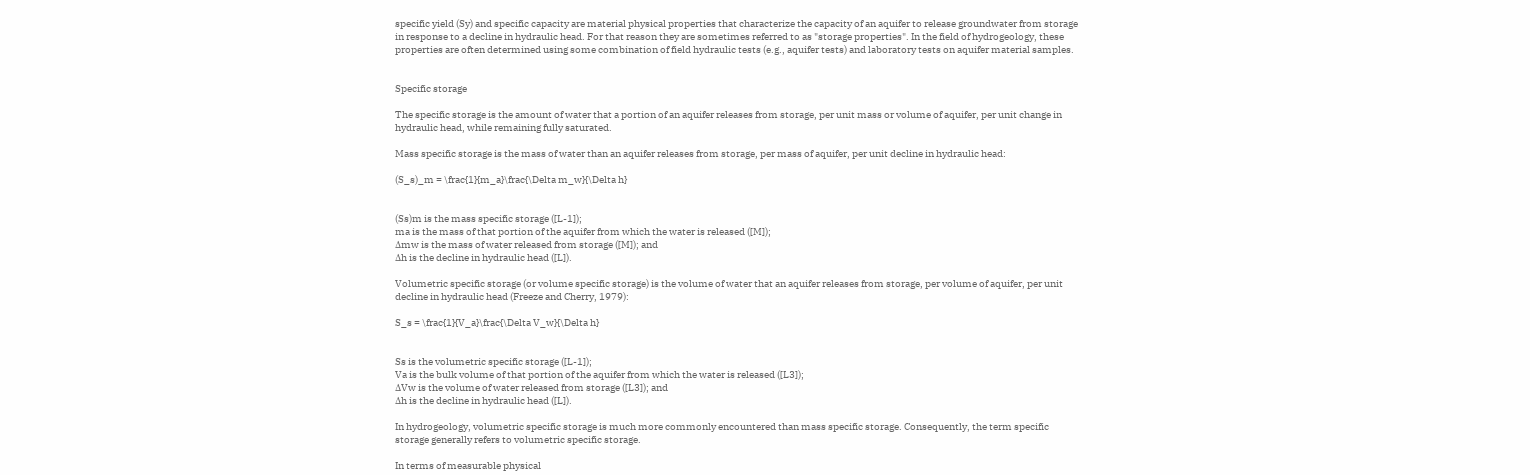specific yield (Sy) and specific capacity are material physical properties that characterize the capacity of an aquifer to release groundwater from storage in response to a decline in hydraulic head. For that reason they are sometimes referred to as "storage properties". In the field of hydrogeology, these properties are often determined using some combination of field hydraulic tests (e.g., aquifer tests) and laboratory tests on aquifer material samples.


Specific storage

The specific storage is the amount of water that a portion of an aquifer releases from storage, per unit mass or volume of aquifer, per unit change in hydraulic head, while remaining fully saturated.

Mass specific storage is the mass of water than an aquifer releases from storage, per mass of aquifer, per unit decline in hydraulic head:

(S_s)_m = \frac{1}{m_a}\frac{\Delta m_w}{\Delta h}


(Ss)m is the mass specific storage ([L-1]);
ma is the mass of that portion of the aquifer from which the water is released ([M]);
Δmw is the mass of water released from storage ([M]); and
Δh is the decline in hydraulic head ([L]).

Volumetric specific storage (or volume specific storage) is the volume of water that an aquifer releases from storage, per volume of aquifer, per unit decline in hydraulic head (Freeze and Cherry, 1979):

S_s = \frac{1}{V_a}\frac{\Delta V_w}{\Delta h}


Ss is the volumetric specific storage ([L-1]);
Va is the bulk volume of that portion of the aquifer from which the water is released ([L3]);
ΔVw is the volume of water released from storage ([L3]); and
Δh is the decline in hydraulic head ([L]).

In hydrogeology, volumetric specific storage is much more commonly encountered than mass specific storage. Consequently, the term specific storage generally refers to volumetric specific storage.

In terms of measurable physical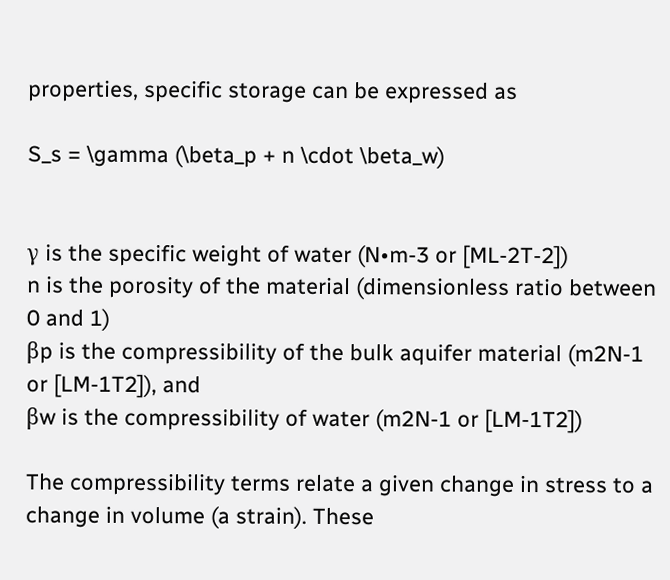properties, specific storage can be expressed as

S_s = \gamma (\beta_p + n \cdot \beta_w)


γ is the specific weight of water (N•m-3 or [ML-2T-2])
n is the porosity of the material (dimensionless ratio between 0 and 1)
βp is the compressibility of the bulk aquifer material (m2N-1 or [LM-1T2]), and
βw is the compressibility of water (m2N-1 or [LM-1T2])

The compressibility terms relate a given change in stress to a change in volume (a strain). These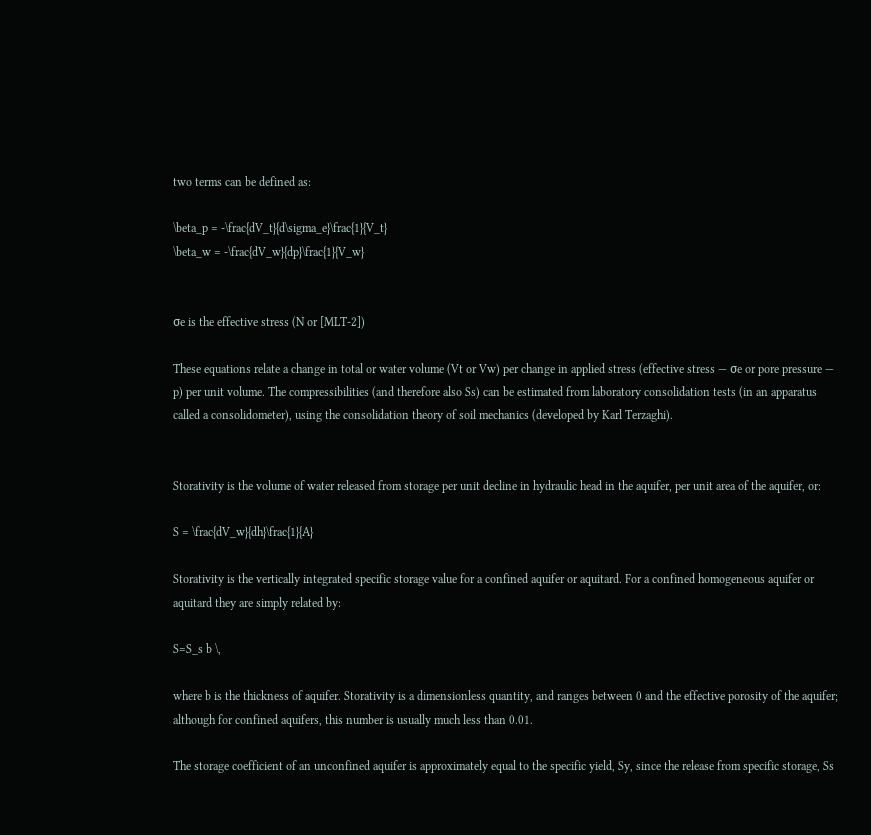two terms can be defined as:

\beta_p = -\frac{dV_t}{d\sigma_e}\frac{1}{V_t}
\beta_w = -\frac{dV_w}{dp}\frac{1}{V_w}


σe is the effective stress (N or [MLT-2])

These equations relate a change in total or water volume (Vt or Vw) per change in applied stress (effective stress — σe or pore pressure — p) per unit volume. The compressibilities (and therefore also Ss) can be estimated from laboratory consolidation tests (in an apparatus called a consolidometer), using the consolidation theory of soil mechanics (developed by Karl Terzaghi).


Storativity is the volume of water released from storage per unit decline in hydraulic head in the aquifer, per unit area of the aquifer, or:

S = \frac{dV_w}{dh}\frac{1}{A}

Storativity is the vertically integrated specific storage value for a confined aquifer or aquitard. For a confined homogeneous aquifer or aquitard they are simply related by:

S=S_s b \,

where b is the thickness of aquifer. Storativity is a dimensionless quantity, and ranges between 0 and the effective porosity of the aquifer; although for confined aquifers, this number is usually much less than 0.01.

The storage coefficient of an unconfined aquifer is approximately equal to the specific yield, Sy, since the release from specific storage, Ss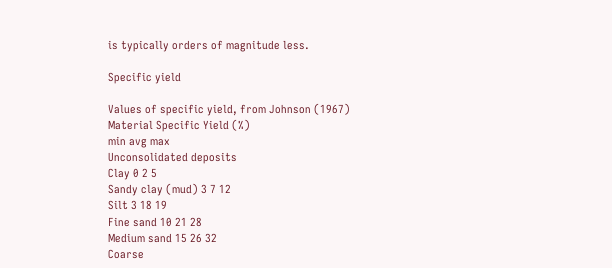is typically orders of magnitude less.

Specific yield

Values of specific yield, from Johnson (1967)
Material Specific Yield (%)
min avg max
Unconsolidated deposits
Clay 0 2 5
Sandy clay (mud) 3 7 12
Silt 3 18 19
Fine sand 10 21 28
Medium sand 15 26 32
Coarse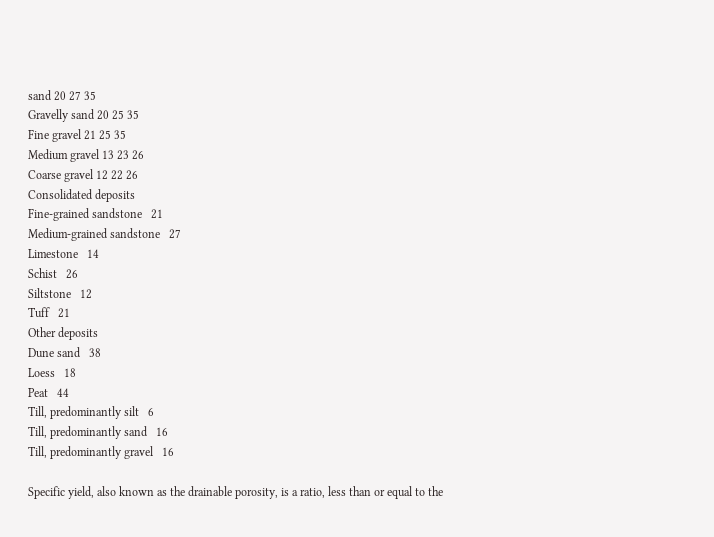sand 20 27 35
Gravelly sand 20 25 35
Fine gravel 21 25 35
Medium gravel 13 23 26
Coarse gravel 12 22 26
Consolidated deposits
Fine-grained sandstone   21
Medium-grained sandstone   27
Limestone   14
Schist   26
Siltstone   12
Tuff   21
Other deposits
Dune sand   38
Loess   18
Peat   44
Till, predominantly silt   6
Till, predominantly sand   16
Till, predominantly gravel   16

Specific yield, also known as the drainable porosity, is a ratio, less than or equal to the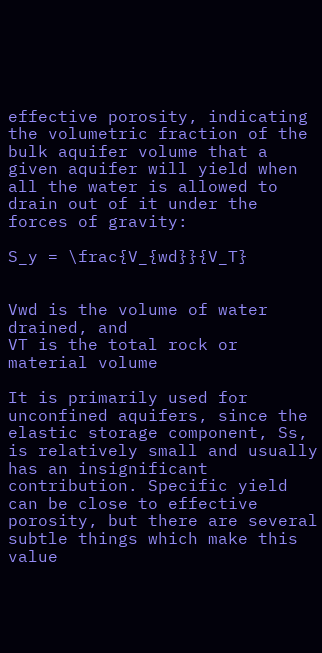effective porosity, indicating the volumetric fraction of the bulk aquifer volume that a given aquifer will yield when all the water is allowed to drain out of it under the forces of gravity:

S_y = \frac{V_{wd}}{V_T}


Vwd is the volume of water drained, and
VT is the total rock or material volume

It is primarily used for unconfined aquifers, since the elastic storage component, Ss, is relatively small and usually has an insignificant contribution. Specific yield can be close to effective porosity, but there are several subtle things which make this value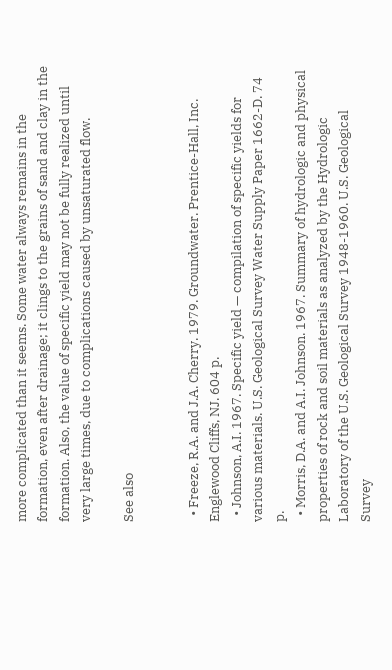more complicated than it seems. Some water always remains in the formation, even after drainage; it clings to the grains of sand and clay in the formation. Also, the value of specific yield may not be fully realized until very large times, due to complications caused by unsaturated flow.

See also


  • Freeze, R.A. and J.A. Cherry. 1979. Groundwater. Prentice-Hall, Inc. Englewood Cliffs, NJ. 604 p.
  • Johnson, A.I. 1967. Specific yield — compilation of specific yields for various materials. U.S. Geological Survey Water Supply Paper 1662-D. 74 p.
  • Morris, D.A. and A.I. Johnson. 1967. Summary of hydrologic and physical properties of rock and soil materials as analyzed by the Hydrologic Laboratory of the U.S. Geological Survey 1948-1960. U.S. Geological Survey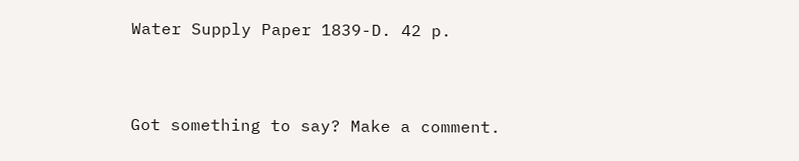Water Supply Paper 1839-D. 42 p.


Got something to say? Make a comment.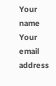Your name
Your email address